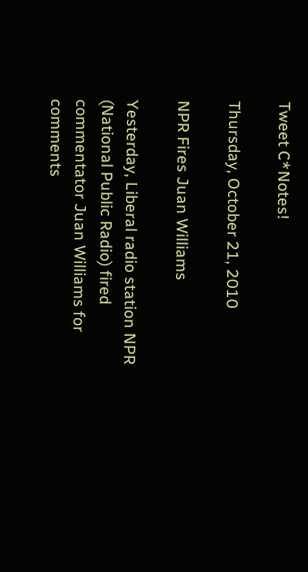Tweet C*Notes!

Thursday, October 21, 2010

NPR Fires Juan Williams

Yesterday, Liberal radio station NPR (National Public Radio) fired commentator Juan Williams for comments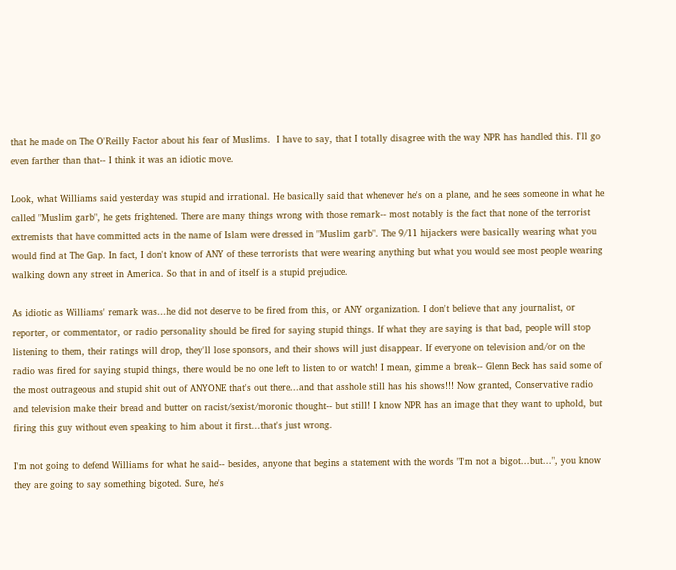that he made on The O'Reilly Factor about his fear of Muslims.  I have to say, that I totally disagree with the way NPR has handled this. I'll go even farther than that-- I think it was an idiotic move.

Look, what Williams said yesterday was stupid and irrational. He basically said that whenever he's on a plane, and he sees someone in what he called "Muslim garb", he gets frightened. There are many things wrong with those remark-- most notably is the fact that none of the terrorist extremists that have committed acts in the name of Islam were dressed in "Muslim garb". The 9/11 hijackers were basically wearing what you would find at The Gap. In fact, I don't know of ANY of these terrorists that were wearing anything but what you would see most people wearing walking down any street in America. So that in and of itself is a stupid prejudice.

As idiotic as Williams' remark was...he did not deserve to be fired from this, or ANY organization. I don't believe that any journalist, or reporter, or commentator, or radio personality should be fired for saying stupid things. If what they are saying is that bad, people will stop listening to them, their ratings will drop, they'll lose sponsors, and their shows will just disappear. If everyone on television and/or on the radio was fired for saying stupid things, there would be no one left to listen to or watch! I mean, gimme a break-- Glenn Beck has said some of the most outrageous and stupid shit out of ANYONE that's out there...and that asshole still has his shows!!! Now granted, Conservative radio and television make their bread and butter on racist/sexist/moronic thought-- but still! I know NPR has an image that they want to uphold, but firing this guy without even speaking to him about it first...that's just wrong.

I'm not going to defend Williams for what he said-- besides, anyone that begins a statement with the words "I'm not a bigot...but...", you know they are going to say something bigoted. Sure, he's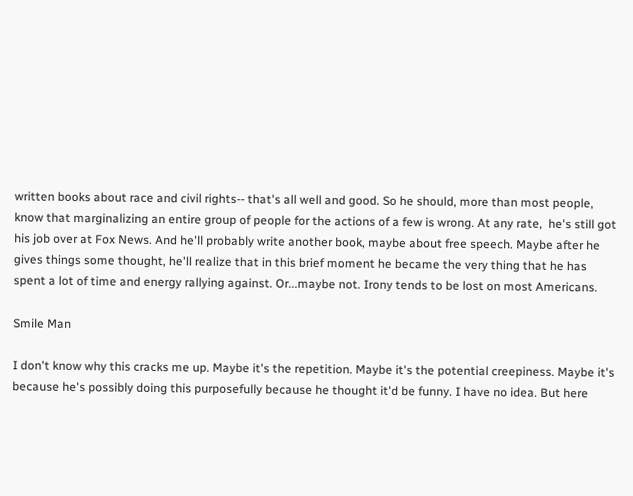written books about race and civil rights-- that's all well and good. So he should, more than most people, know that marginalizing an entire group of people for the actions of a few is wrong. At any rate,  he's still got his job over at Fox News. And he'll probably write another book, maybe about free speech. Maybe after he gives things some thought, he'll realize that in this brief moment he became the very thing that he has spent a lot of time and energy rallying against. Or...maybe not. Irony tends to be lost on most Americans.

Smile Man

I don't know why this cracks me up. Maybe it's the repetition. Maybe it's the potential creepiness. Maybe it's because he's possibly doing this purposefully because he thought it'd be funny. I have no idea. But here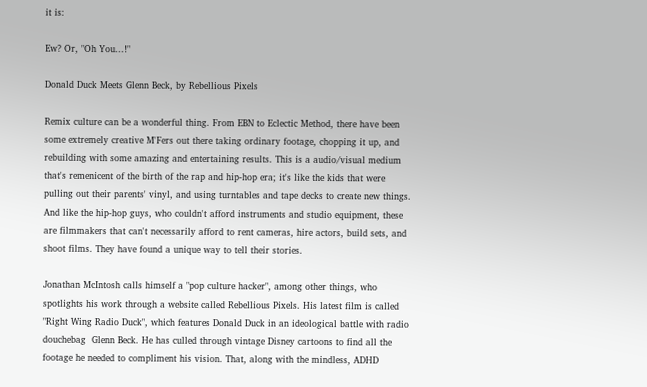it is:

Ew? Or, "Oh You...!"

Donald Duck Meets Glenn Beck, by Rebellious Pixels

Remix culture can be a wonderful thing. From EBN to Eclectic Method, there have been some extremely creative M'Fers out there taking ordinary footage, chopping it up, and rebuilding with some amazing and entertaining results. This is a audio/visual medium that's remenicent of the birth of the rap and hip-hop era; it's like the kids that were pulling out their parents' vinyl, and using turntables and tape decks to create new things. And like the hip-hop guys, who couldn't afford instruments and studio equipment, these are filmmakers that can't necessarily afford to rent cameras, hire actors, build sets, and shoot films. They have found a unique way to tell their stories.

Jonathan McIntosh calls himself a "pop culture hacker", among other things, who spotlights his work through a website called Rebellious Pixels. His latest film is called "Right Wing Radio Duck", which features Donald Duck in an ideological battle with radio douchebag  Glenn Beck. He has culled through vintage Disney cartoons to find all the footage he needed to compliment his vision. That, along with the mindless, ADHD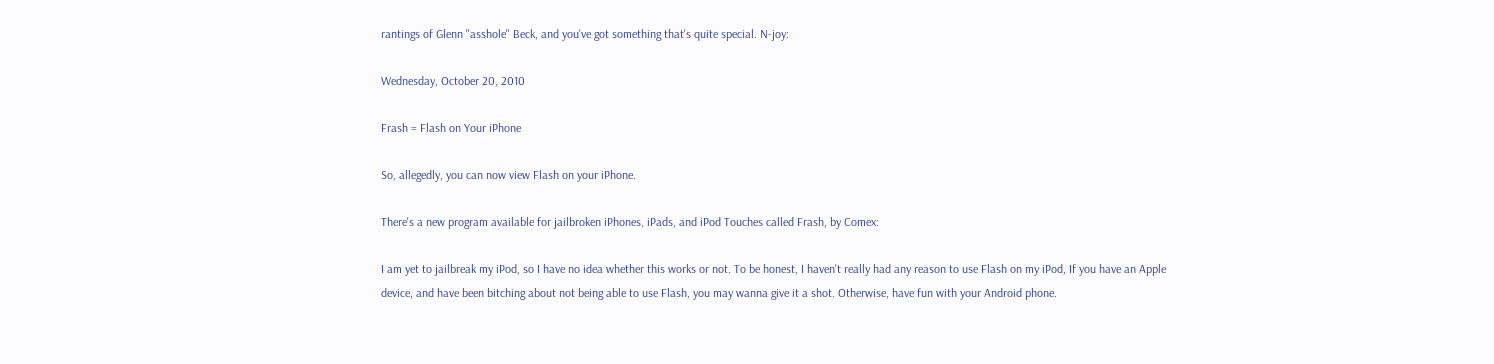rantings of Glenn "asshole" Beck, and you've got something that's quite special. N-joy:

Wednesday, October 20, 2010

Frash = Flash on Your iPhone

So, allegedly, you can now view Flash on your iPhone.

There's a new program available for jailbroken iPhones, iPads, and iPod Touches called Frash, by Comex:

I am yet to jailbreak my iPod, so I have no idea whether this works or not. To be honest, I haven't really had any reason to use Flash on my iPod, If you have an Apple device, and have been bitching about not being able to use Flash, you may wanna give it a shot. Otherwise, have fun with your Android phone.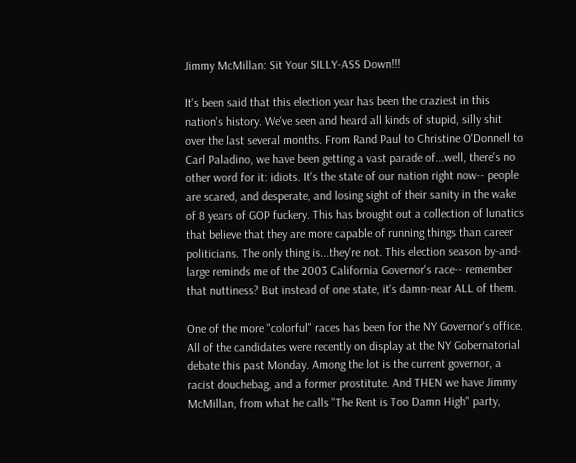Jimmy McMillan: Sit Your SILLY-ASS Down!!!

It's been said that this election year has been the craziest in this nation's history. We've seen and heard all kinds of stupid, silly shit over the last several months. From Rand Paul to Christine O'Donnell to Carl Paladino, we have been getting a vast parade of...well, there's no other word for it: idiots. It's the state of our nation right now-- people are scared, and desperate, and losing sight of their sanity in the wake of 8 years of GOP fuckery. This has brought out a collection of lunatics that believe that they are more capable of running things than career politicians. The only thing is...they're not. This election season by-and-large reminds me of the 2003 California Governor's race-- remember that nuttiness? But instead of one state, it's damn-near ALL of them.

One of the more "colorful" races has been for the NY Governor's office. All of the candidates were recently on display at the NY Gobernatorial debate this past Monday. Among the lot is the current governor, a racist douchebag, and a former prostitute. And THEN we have Jimmy McMillan, from what he calls "The Rent is Too Damn High" party,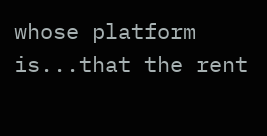whose platform is...that the rent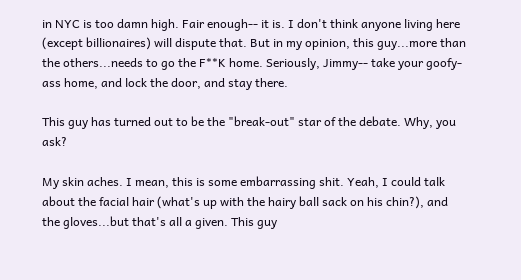in NYC is too damn high. Fair enough-- it is. I don't think anyone living here (except billionaires) will dispute that. But in my opinion, this guy...more than the others...needs to go the F**K home. Seriously, Jimmy-- take your goofy-ass home, and lock the door, and stay there.

This guy has turned out to be the "break-out" star of the debate. Why, you ask?

My skin aches. I mean, this is some embarrassing shit. Yeah, I could talk about the facial hair (what's up with the hairy ball sack on his chin?), and the gloves...but that's all a given. This guy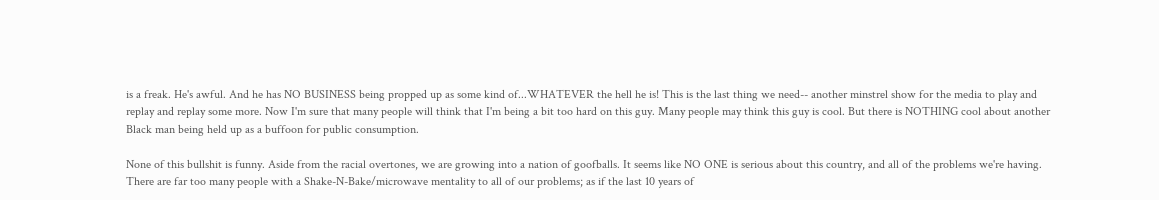is a freak. He's awful. And he has NO BUSINESS being propped up as some kind of...WHATEVER the hell he is! This is the last thing we need-- another minstrel show for the media to play and replay and replay some more. Now I'm sure that many people will think that I'm being a bit too hard on this guy. Many people may think this guy is cool. But there is NOTHING cool about another Black man being held up as a buffoon for public consumption.

None of this bullshit is funny. Aside from the racial overtones, we are growing into a nation of goofballs. It seems like NO ONE is serious about this country, and all of the problems we're having. There are far too many people with a Shake-N-Bake/microwave mentality to all of our problems; as if the last 10 years of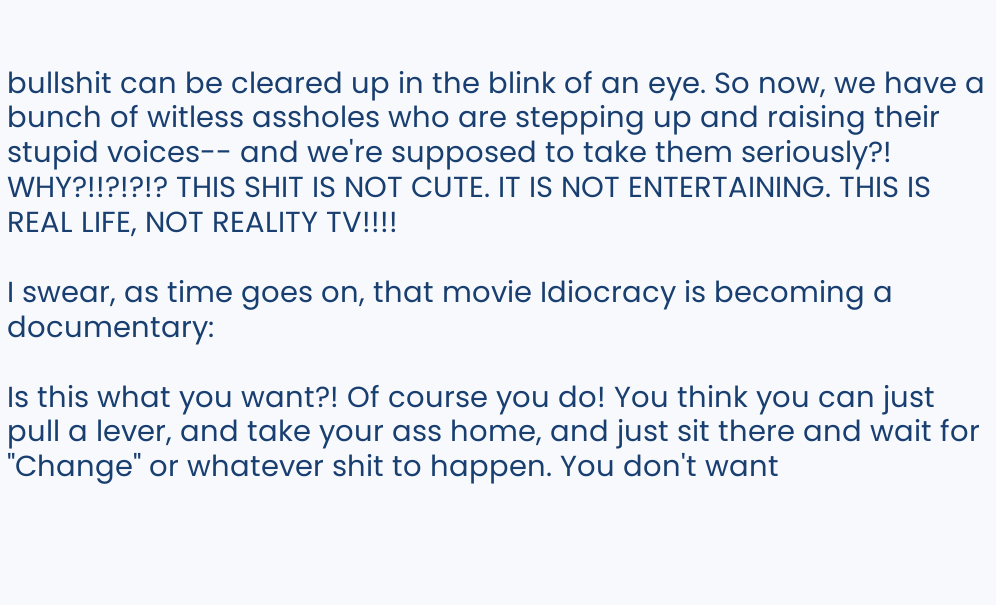bullshit can be cleared up in the blink of an eye. So now, we have a bunch of witless assholes who are stepping up and raising their stupid voices-- and we're supposed to take them seriously?! WHY?!!?!?!? THIS SHIT IS NOT CUTE. IT IS NOT ENTERTAINING. THIS IS REAL LIFE, NOT REALITY TV!!!!

I swear, as time goes on, that movie Idiocracy is becoming a documentary:

Is this what you want?! Of course you do! You think you can just pull a lever, and take your ass home, and just sit there and wait for "Change" or whatever shit to happen. You don't want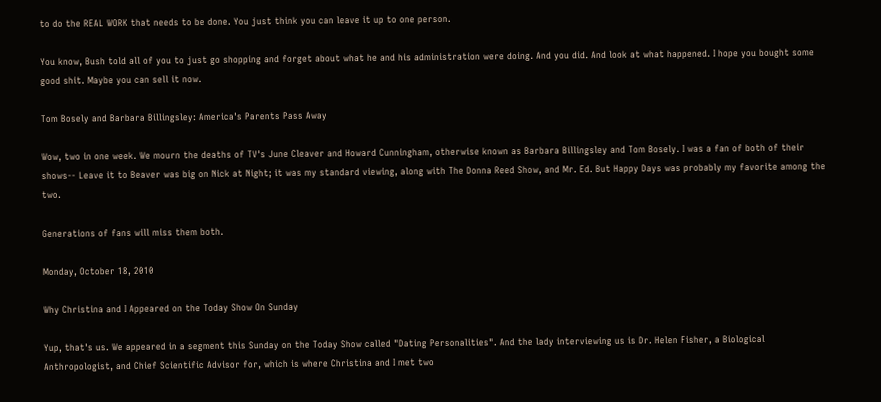to do the REAL WORK that needs to be done. You just think you can leave it up to one person.

You know, Bush told all of you to just go shopping and forget about what he and his administration were doing. And you did. And look at what happened. I hope you bought some good shit. Maybe you can sell it now.

Tom Bosely and Barbara Billingsley: America's Parents Pass Away

Wow, two in one week. We mourn the deaths of TV's June Cleaver and Howard Cunningham, otherwise known as Barbara Billingsley and Tom Bosely. I was a fan of both of their shows-- Leave it to Beaver was big on Nick at Night; it was my standard viewing, along with The Donna Reed Show, and Mr. Ed. But Happy Days was probably my favorite among the two.

Generations of fans will miss them both.

Monday, October 18, 2010

Why Christina and I Appeared on the Today Show On Sunday

Yup, that's us. We appeared in a segment this Sunday on the Today Show called "Dating Personalities". And the lady interviewing us is Dr. Helen Fisher, a Biological Anthropologist, and Chief Scientific Advisor for, which is where Christina and I met two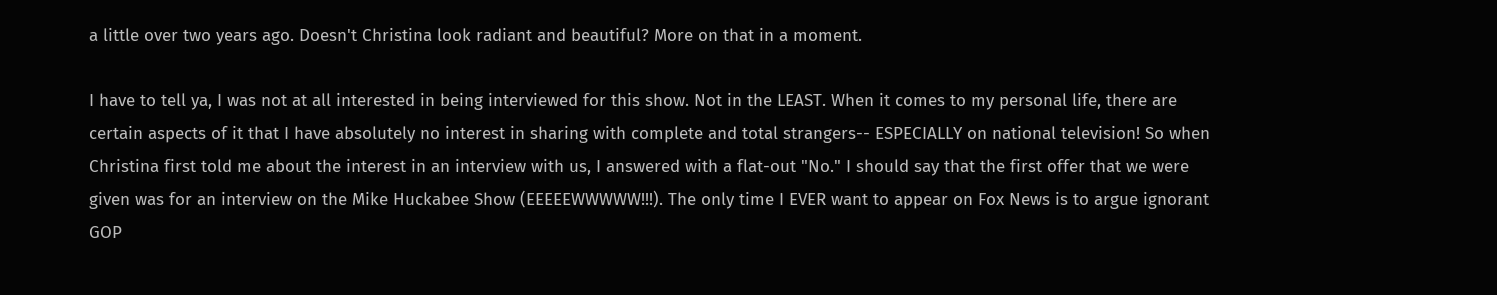a little over two years ago. Doesn't Christina look radiant and beautiful? More on that in a moment.

I have to tell ya, I was not at all interested in being interviewed for this show. Not in the LEAST. When it comes to my personal life, there are certain aspects of it that I have absolutely no interest in sharing with complete and total strangers-- ESPECIALLY on national television! So when Christina first told me about the interest in an interview with us, I answered with a flat-out "No." I should say that the first offer that we were given was for an interview on the Mike Huckabee Show (EEEEEWWWWW!!!). The only time I EVER want to appear on Fox News is to argue ignorant GOP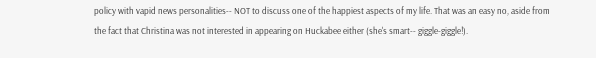policy with vapid news personalities-- NOT to discuss one of the happiest aspects of my life. That was an easy no, aside from the fact that Christina was not interested in appearing on Huckabee either (she's smart-- giggle-giggle!).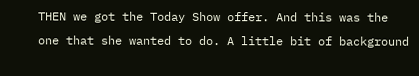THEN we got the Today Show offer. And this was the one that she wanted to do. A little bit of background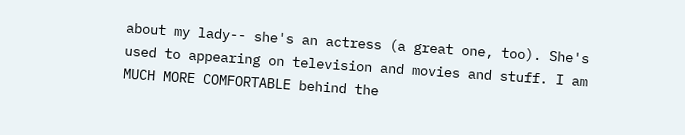about my lady-- she's an actress (a great one, too). She's used to appearing on television and movies and stuff. I am MUCH MORE COMFORTABLE behind the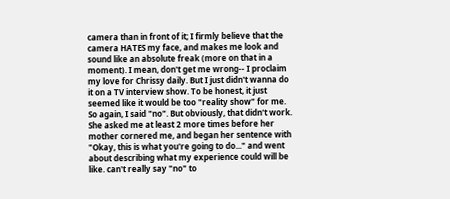camera than in front of it; I firmly believe that the camera HATES my face, and makes me look and sound like an absolute freak (more on that in a moment). I mean, don't get me wrong-- I proclaim my love for Chrissy daily. But I just didn't wanna do it on a TV interview show. To be honest, it just seemed like it would be too "reality show" for me. So again, I said "no". But obviously, that didn't work. She asked me at least 2 more times before her mother cornered me, and began her sentence with "Okay, this is what you're going to do..." and went about describing what my experience could will be like. can't really say "no" to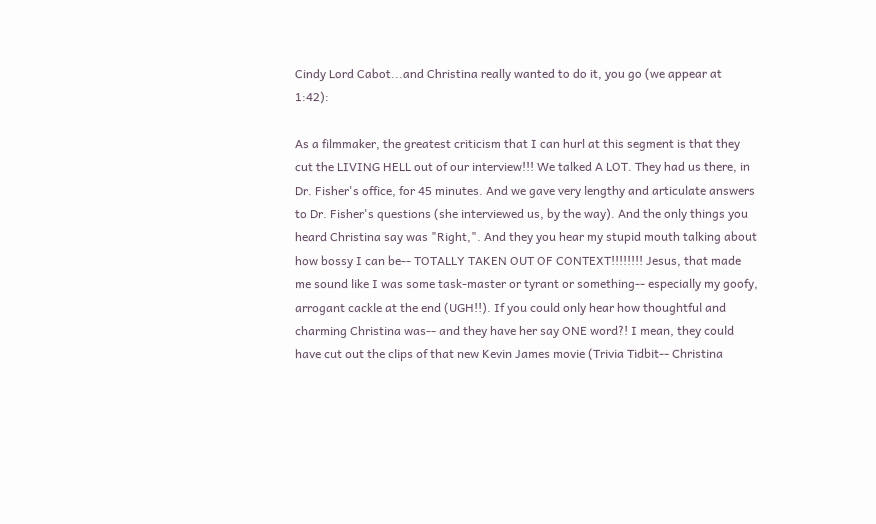Cindy Lord Cabot...and Christina really wanted to do it, you go (we appear at 1:42):

As a filmmaker, the greatest criticism that I can hurl at this segment is that they cut the LIVING HELL out of our interview!!! We talked A LOT. They had us there, in Dr. Fisher's office, for 45 minutes. And we gave very lengthy and articulate answers to Dr. Fisher's questions (she interviewed us, by the way). And the only things you heard Christina say was "Right,". And they you hear my stupid mouth talking about how bossy I can be-- TOTALLY TAKEN OUT OF CONTEXT!!!!!!!! Jesus, that made me sound like I was some task-master or tyrant or something-- especially my goofy, arrogant cackle at the end (UGH!!). If you could only hear how thoughtful and charming Christina was-- and they have her say ONE word?! I mean, they could have cut out the clips of that new Kevin James movie (Trivia Tidbit-- Christina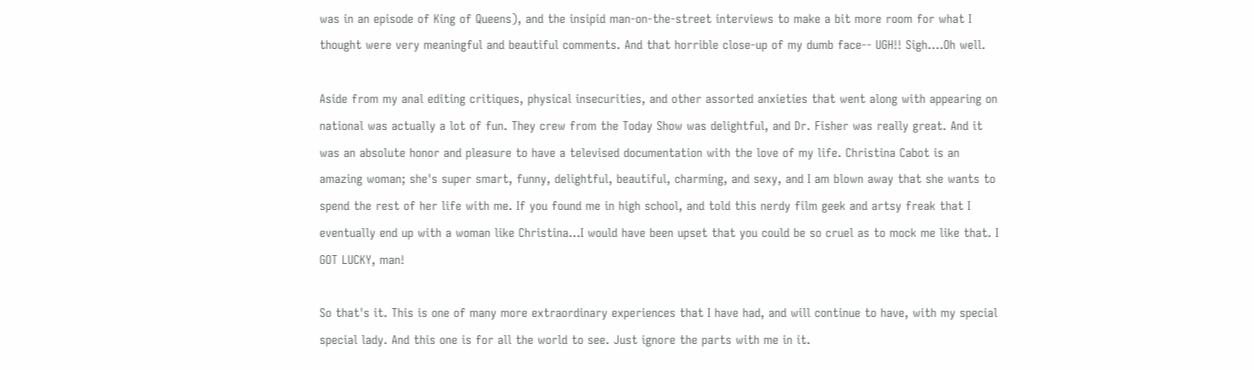was in an episode of King of Queens), and the insipid man-on-the-street interviews to make a bit more room for what I thought were very meaningful and beautiful comments. And that horrible close-up of my dumb face-- UGH!! Sigh....Oh well.

Aside from my anal editing critiques, physical insecurities, and other assorted anxieties that went along with appearing on national was actually a lot of fun. They crew from the Today Show was delightful, and Dr. Fisher was really great. And it was an absolute honor and pleasure to have a televised documentation with the love of my life. Christina Cabot is an amazing woman; she's super smart, funny, delightful, beautiful, charming, and sexy, and I am blown away that she wants to spend the rest of her life with me. If you found me in high school, and told this nerdy film geek and artsy freak that I eventually end up with a woman like Christina...I would have been upset that you could be so cruel as to mock me like that. I GOT LUCKY, man!

So that's it. This is one of many more extraordinary experiences that I have had, and will continue to have, with my special special lady. And this one is for all the world to see. Just ignore the parts with me in it.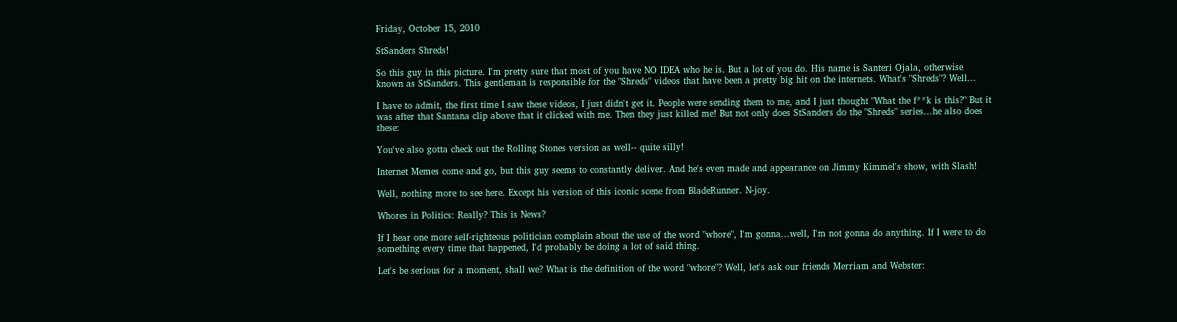Friday, October 15, 2010

StSanders Shreds!

So this guy in this picture. I'm pretty sure that most of you have NO IDEA who he is. But a lot of you do. His name is Santeri Ojala, otherwise known as StSanders. This gentleman is responsible for the "Shreds" videos that have been a pretty big hit on the internets. What's "Shreds"? Well...

I have to admit, the first time I saw these videos, I just didn't get it. People were sending them to me, and I just thought "What the f**k is this?" But it was after that Santana clip above that it clicked with me. Then they just killed me! But not only does StSanders do the "Shreds" series...he also does these:

You've also gotta check out the Rolling Stones version as well-- quite silly!

Internet Memes come and go, but this guy seems to constantly deliver. And he's even made and appearance on Jimmy Kimmel's show, with Slash!

Well, nothing more to see here. Except his version of this iconic scene from BladeRunner. N-joy.

Whores in Politics: Really? This is News?

If I hear one more self-righteous politician complain about the use of the word "whore", I'm gonna...well, I'm not gonna do anything. If I were to do something every time that happened, I'd probably be doing a lot of said thing.

Let's be serious for a moment, shall we? What is the definition of the word "whore"? Well, let's ask our friends Merriam and Webster: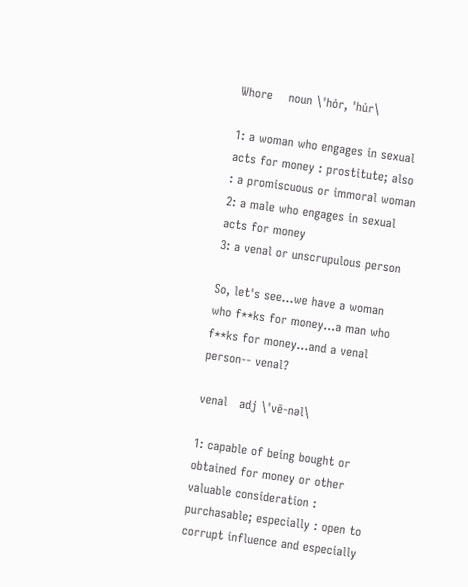Whore    noun \ˈhȯr, ˈhu̇r\

1: a woman who engages in sexual acts for money : prostitute; also : a promiscuous or immoral woman
2: a male who engages in sexual acts for money
3: a venal or unscrupulous person

So, let's see...we have a woman who f**ks for money...a man who f**ks for money...and a venal person-- venal?

venal   adj \ˈvē-nəl\

1: capable of being bought or obtained for money or other valuable consideration : purchasable; especially : open to corrupt influence and especially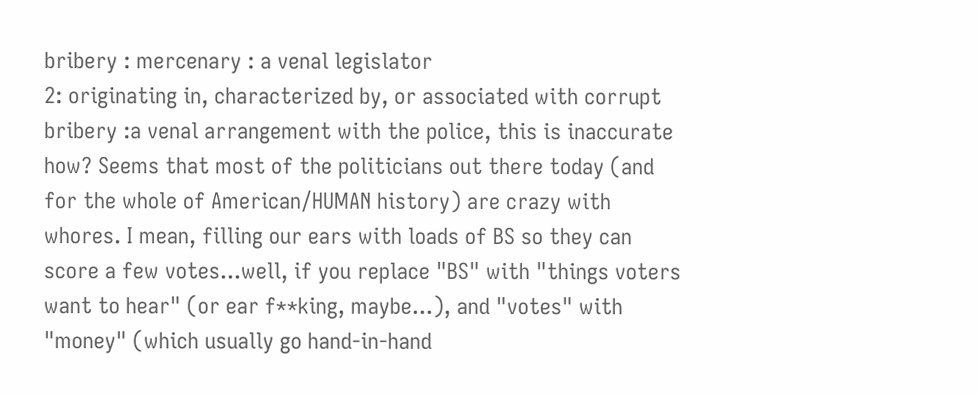bribery : mercenary : a venal legislator
2: originating in, characterized by, or associated with corrupt bribery :a venal arrangement with the police, this is inaccurate how? Seems that most of the politicians out there today (and for the whole of American/HUMAN history) are crazy with whores. I mean, filling our ears with loads of BS so they can score a few votes...well, if you replace "BS" with "things voters want to hear" (or ear f**king, maybe...), and "votes" with "money" (which usually go hand-in-hand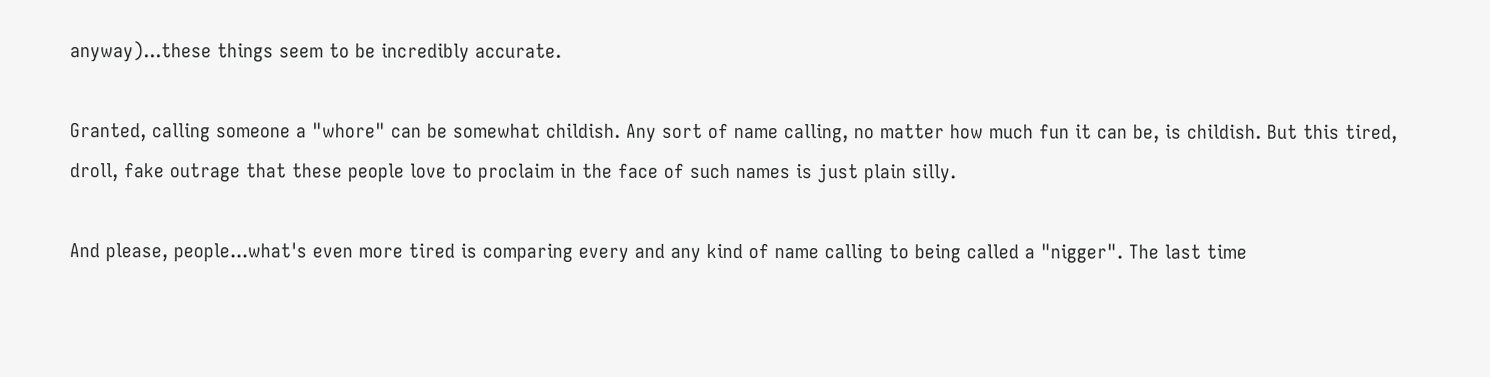anyway)...these things seem to be incredibly accurate.

Granted, calling someone a "whore" can be somewhat childish. Any sort of name calling, no matter how much fun it can be, is childish. But this tired, droll, fake outrage that these people love to proclaim in the face of such names is just plain silly.

And please, people...what's even more tired is comparing every and any kind of name calling to being called a "nigger". The last time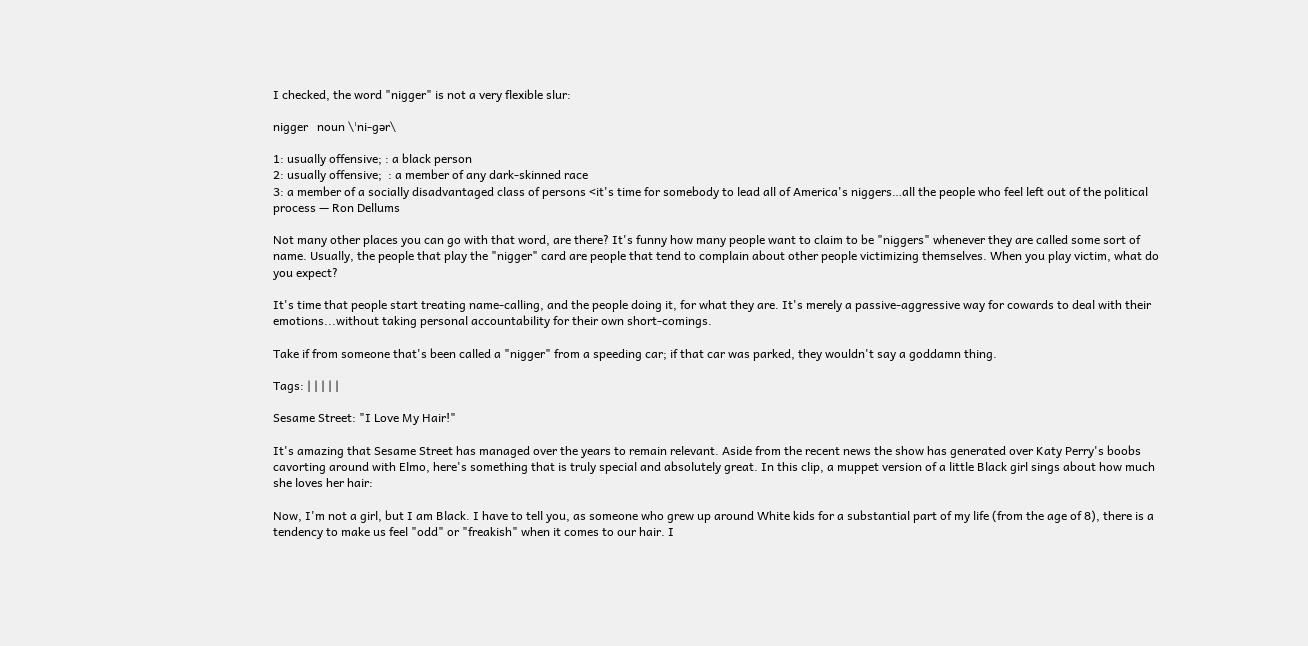I checked, the word "nigger" is not a very flexible slur:

nigger   noun \ˈni-gər\

1: usually offensive; : a black person
2: usually offensive;  : a member of any dark-skinned race
3: a member of a socially disadvantaged class of persons <it's time for somebody to lead all of America's niggers…all the people who feel left out of the political process — Ron Dellums

Not many other places you can go with that word, are there? It's funny how many people want to claim to be "niggers" whenever they are called some sort of name. Usually, the people that play the "nigger" card are people that tend to complain about other people victimizing themselves. When you play victim, what do you expect?

It's time that people start treating name-calling, and the people doing it, for what they are. It's merely a passive-aggressive way for cowards to deal with their emotions...without taking personal accountability for their own short-comings.

Take if from someone that's been called a "nigger" from a speeding car; if that car was parked, they wouldn't say a goddamn thing.

Tags: | | | | |

Sesame Street: "I Love My Hair!"

It's amazing that Sesame Street has managed over the years to remain relevant. Aside from the recent news the show has generated over Katy Perry's boobs cavorting around with Elmo, here's something that is truly special and absolutely great. In this clip, a muppet version of a little Black girl sings about how much she loves her hair:

Now, I'm not a girl, but I am Black. I have to tell you, as someone who grew up around White kids for a substantial part of my life (from the age of 8), there is a tendency to make us feel "odd" or "freakish" when it comes to our hair. I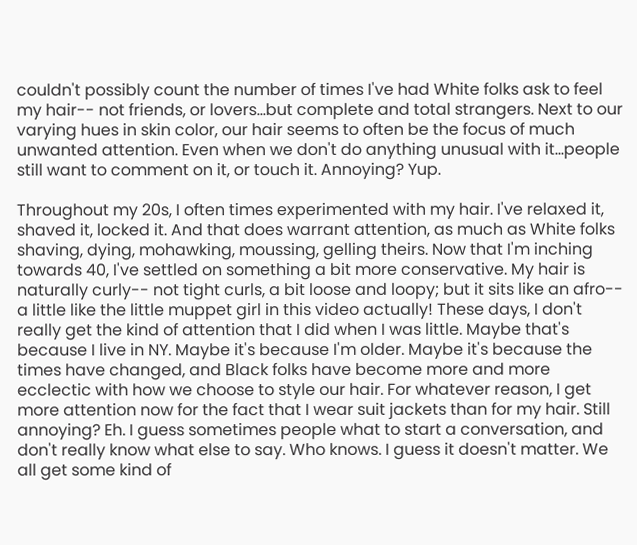couldn't possibly count the number of times I've had White folks ask to feel my hair-- not friends, or lovers...but complete and total strangers. Next to our varying hues in skin color, our hair seems to often be the focus of much unwanted attention. Even when we don't do anything unusual with it...people still want to comment on it, or touch it. Annoying? Yup.

Throughout my 20s, I often times experimented with my hair. I've relaxed it, shaved it, locked it. And that does warrant attention, as much as White folks shaving, dying, mohawking, moussing, gelling theirs. Now that I'm inching towards 40, I've settled on something a bit more conservative. My hair is naturally curly-- not tight curls, a bit loose and loopy; but it sits like an afro-- a little like the little muppet girl in this video actually! These days, I don't really get the kind of attention that I did when I was little. Maybe that's because I live in NY. Maybe it's because I'm older. Maybe it's because the times have changed, and Black folks have become more and more ecclectic with how we choose to style our hair. For whatever reason, I get more attention now for the fact that I wear suit jackets than for my hair. Still annoying? Eh. I guess sometimes people what to start a conversation, and don't really know what else to say. Who knows. I guess it doesn't matter. We all get some kind of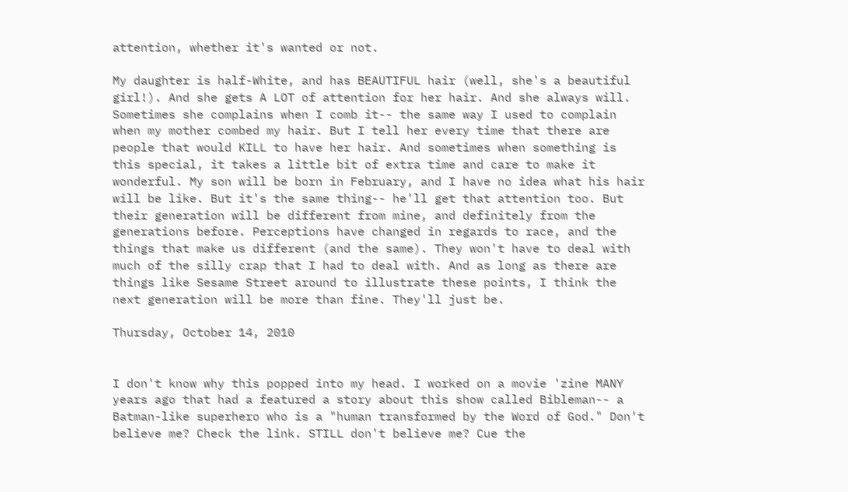attention, whether it's wanted or not.

My daughter is half-White, and has BEAUTIFUL hair (well, she's a beautiful girl!). And she gets A LOT of attention for her hair. And she always will. Sometimes she complains when I comb it-- the same way I used to complain when my mother combed my hair. But I tell her every time that there are people that would KILL to have her hair. And sometimes when something is this special, it takes a little bit of extra time and care to make it wonderful. My son will be born in February, and I have no idea what his hair will be like. But it's the same thing-- he'll get that attention too. But their generation will be different from mine, and definitely from the generations before. Perceptions have changed in regards to race, and the things that make us different (and the same). They won't have to deal with much of the silly crap that I had to deal with. And as long as there are things like Sesame Street around to illustrate these points, I think the next generation will be more than fine. They'll just be.

Thursday, October 14, 2010


I don't know why this popped into my head. I worked on a movie 'zine MANY years ago that had a featured a story about this show called Bibleman-- a Batman-like superhero who is a "human transformed by the Word of God." Don't believe me? Check the link. STILL don't believe me? Cue the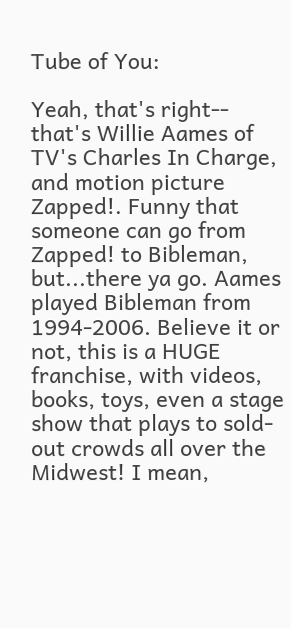Tube of You:

Yeah, that's right-- that's Willie Aames of TV's Charles In Charge, and motion picture Zapped!. Funny that someone can go from Zapped! to Bibleman, but...there ya go. Aames played Bibleman from 1994-2006. Believe it or not, this is a HUGE franchise, with videos, books, toys, even a stage show that plays to sold-out crowds all over the Midwest! I mean,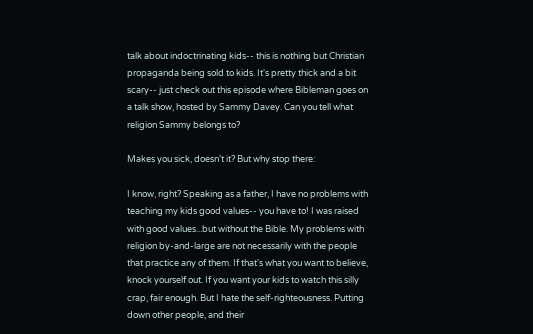talk about indoctrinating kids-- this is nothing but Christian propaganda being sold to kids. It's pretty thick and a bit scary-- just check out this episode where Bibleman goes on a talk show, hosted by Sammy Davey. Can you tell what religion Sammy belongs to?

Makes you sick, doesn't it? But why stop there:

I know, right? Speaking as a father, I have no problems with teaching my kids good values-- you have to! I was raised with good values...but without the Bible. My problems with religion by-and-large are not necessarily with the people that practice any of them. If that's what you want to believe, knock yourself out. If you want your kids to watch this silly crap, fair enough. But I hate the self-righteousness. Putting down other people, and their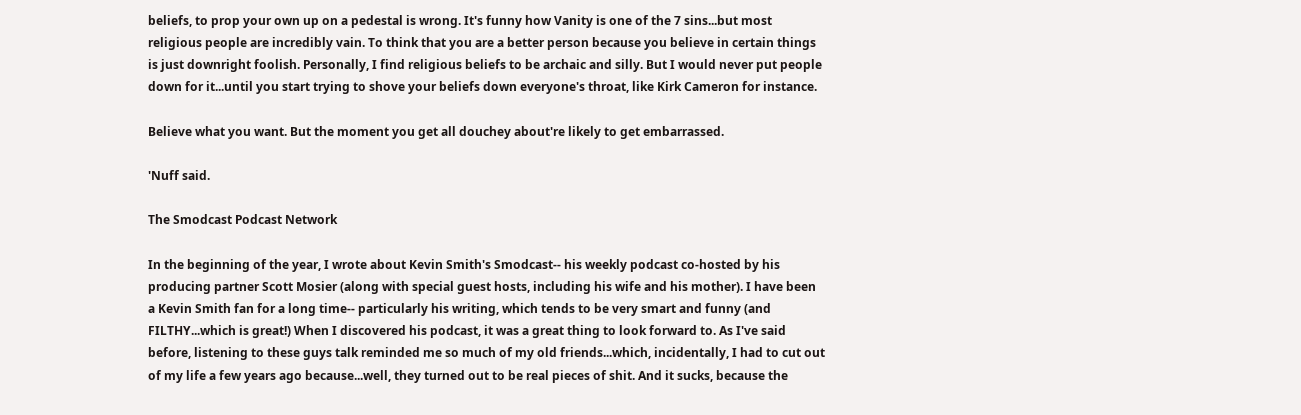beliefs, to prop your own up on a pedestal is wrong. It's funny how Vanity is one of the 7 sins...but most religious people are incredibly vain. To think that you are a better person because you believe in certain things is just downright foolish. Personally, I find religious beliefs to be archaic and silly. But I would never put people down for it...until you start trying to shove your beliefs down everyone's throat, like Kirk Cameron for instance.

Believe what you want. But the moment you get all douchey about're likely to get embarrassed.

'Nuff said.

The Smodcast Podcast Network

In the beginning of the year, I wrote about Kevin Smith's Smodcast-- his weekly podcast co-hosted by his producing partner Scott Mosier (along with special guest hosts, including his wife and his mother). I have been a Kevin Smith fan for a long time-- particularly his writing, which tends to be very smart and funny (and FILTHY...which is great!) When I discovered his podcast, it was a great thing to look forward to. As I've said before, listening to these guys talk reminded me so much of my old friends...which, incidentally, I had to cut out of my life a few years ago because...well, they turned out to be real pieces of shit. And it sucks, because the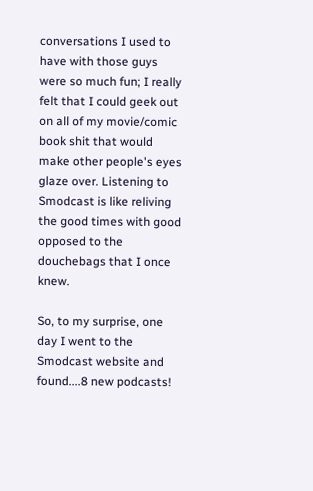conversations I used to have with those guys were so much fun; I really felt that I could geek out on all of my movie/comic book shit that would make other people's eyes glaze over. Listening to Smodcast is like reliving the good times with good opposed to the douchebags that I once knew.

So, to my surprise, one day I went to the Smodcast website and found....8 new podcasts!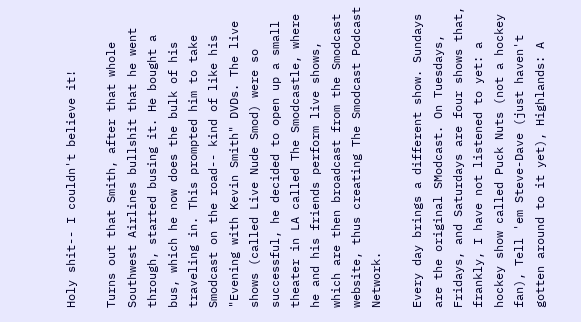Holy shit-- I couldn't believe it!

Turns out that Smith, after that whole Southwest Airlines bullshit that he went through, started busing it. He bought a bus, which he now does the bulk of his traveling in. This prompted him to take Smodcast on the road-- kind of like his "Evening with Kevin Smith" DVDs. The live shows (called Live Nude Smod) were so successful, he decided to open up a small theater in LA called The Smodcastle, where he and his friends perform live shows, which are then broadcast from the Smodcast website, thus creating The Smodcast Podcast Network.

Every day brings a different show. Sundays are the original SModcast. On Tuesdays, Fridays, and Saturdays are four shows that, frankly, I have not listened to yet: a hockey show called Puck Nuts (not a hockey fan), Tell 'em Steve-Dave (just haven't gotten around to it yet), Highlands: A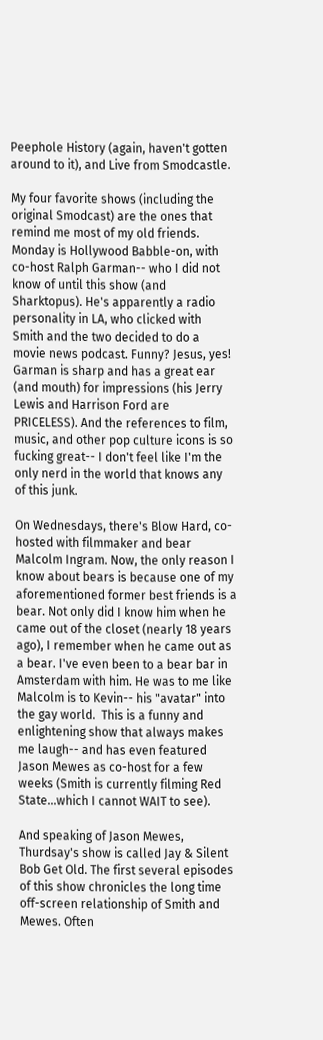Peephole History (again, haven't gotten around to it), and Live from Smodcastle.

My four favorite shows (including the original Smodcast) are the ones that remind me most of my old friends. Monday is Hollywood Babble-on, with co-host Ralph Garman-- who I did not know of until this show (and Sharktopus). He's apparently a radio personality in LA, who clicked with Smith and the two decided to do a movie news podcast. Funny? Jesus, yes! Garman is sharp and has a great ear (and mouth) for impressions (his Jerry Lewis and Harrison Ford are PRICELESS). And the references to film, music, and other pop culture icons is so fucking great-- I don't feel like I'm the only nerd in the world that knows any of this junk.

On Wednesdays, there's Blow Hard, co-hosted with filmmaker and bear Malcolm Ingram. Now, the only reason I know about bears is because one of my aforementioned former best friends is a bear. Not only did I know him when he came out of the closet (nearly 18 years ago), I remember when he came out as a bear. I've even been to a bear bar in Amsterdam with him. He was to me like Malcolm is to Kevin-- his "avatar" into the gay world.  This is a funny and enlightening show that always makes me laugh-- and has even featured Jason Mewes as co-host for a few weeks (Smith is currently filming Red State...which I cannot WAIT to see).

And speaking of Jason Mewes, Thurdsay's show is called Jay & Silent Bob Get Old. The first several episodes of this show chronicles the long time off-screen relationship of Smith and Mewes. Often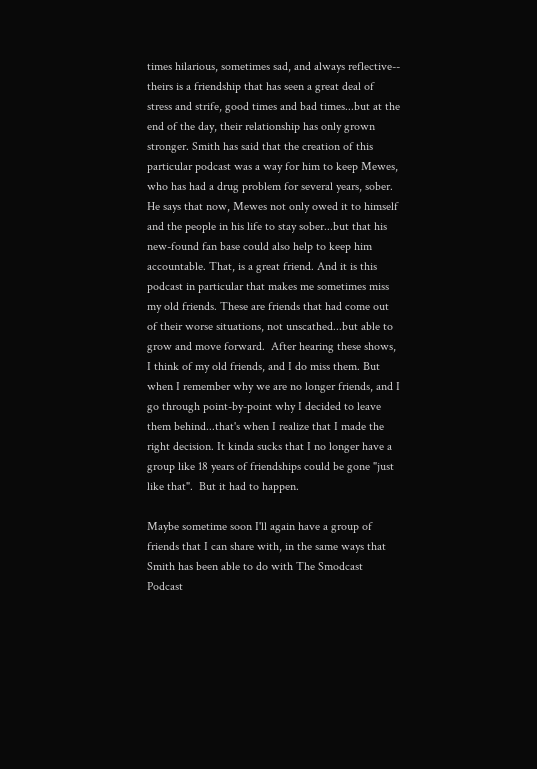times hilarious, sometimes sad, and always reflective-- theirs is a friendship that has seen a great deal of stress and strife, good times and bad times...but at the end of the day, their relationship has only grown stronger. Smith has said that the creation of this particular podcast was a way for him to keep Mewes, who has had a drug problem for several years, sober. He says that now, Mewes not only owed it to himself and the people in his life to stay sober...but that his new-found fan base could also help to keep him accountable. That, is a great friend. And it is this podcast in particular that makes me sometimes miss my old friends. These are friends that had come out of their worse situations, not unscathed...but able to grow and move forward.  After hearing these shows, I think of my old friends, and I do miss them. But when I remember why we are no longer friends, and I go through point-by-point why I decided to leave them behind...that's when I realize that I made the right decision. It kinda sucks that I no longer have a group like 18 years of friendships could be gone "just like that".  But it had to happen.

Maybe sometime soon I'll again have a group of friends that I can share with, in the same ways that Smith has been able to do with The Smodcast Podcast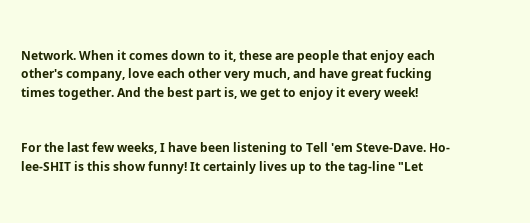Network. When it comes down to it, these are people that enjoy each other's company, love each other very much, and have great fucking times together. And the best part is, we get to enjoy it every week!


For the last few weeks, I have been listening to Tell 'em Steve-Dave. Ho-lee-SHIT is this show funny! It certainly lives up to the tag-line "Let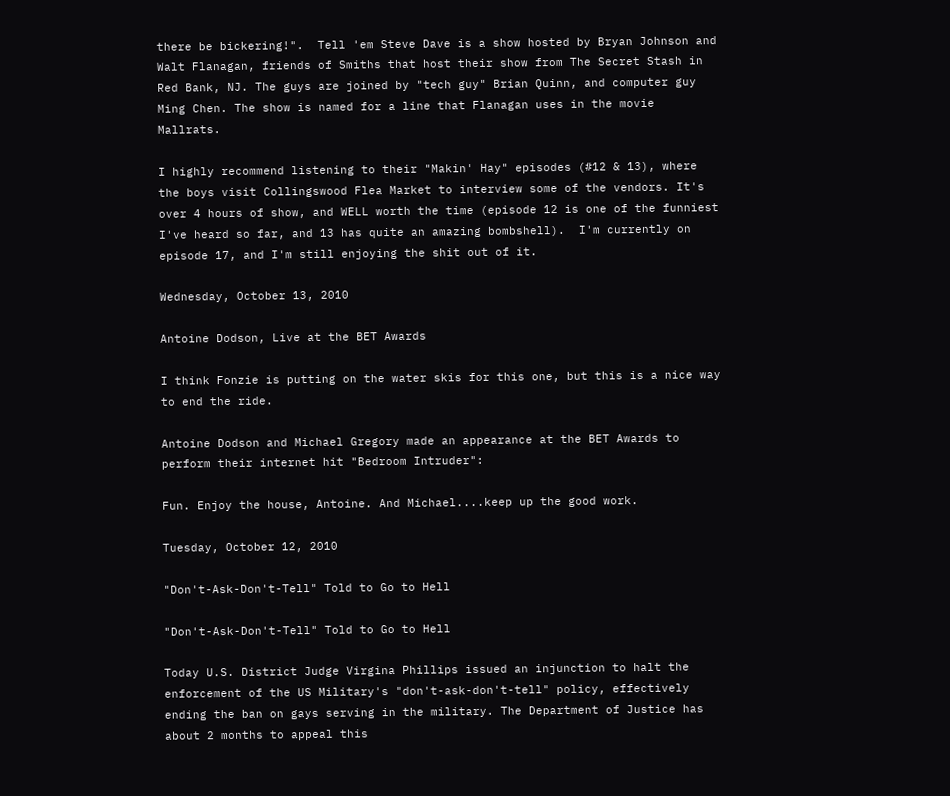there be bickering!".  Tell 'em Steve Dave is a show hosted by Bryan Johnson and Walt Flanagan, friends of Smiths that host their show from The Secret Stash in Red Bank, NJ. The guys are joined by "tech guy" Brian Quinn, and computer guy Ming Chen. The show is named for a line that Flanagan uses in the movie Mallrats.

I highly recommend listening to their "Makin' Hay" episodes (#12 & 13), where the boys visit Collingswood Flea Market to interview some of the vendors. It's over 4 hours of show, and WELL worth the time (episode 12 is one of the funniest I've heard so far, and 13 has quite an amazing bombshell).  I'm currently on episode 17, and I'm still enjoying the shit out of it.

Wednesday, October 13, 2010

Antoine Dodson, Live at the BET Awards

I think Fonzie is putting on the water skis for this one, but this is a nice way to end the ride.

Antoine Dodson and Michael Gregory made an appearance at the BET Awards to perform their internet hit "Bedroom Intruder":

Fun. Enjoy the house, Antoine. And Michael....keep up the good work.

Tuesday, October 12, 2010

"Don't-Ask-Don't-Tell" Told to Go to Hell

"Don't-Ask-Don't-Tell" Told to Go to Hell

Today U.S. District Judge Virgina Phillips issued an injunction to halt the enforcement of the US Military's "don't-ask-don't-tell" policy, effectively ending the ban on gays serving in the military. The Department of Justice has about 2 months to appeal this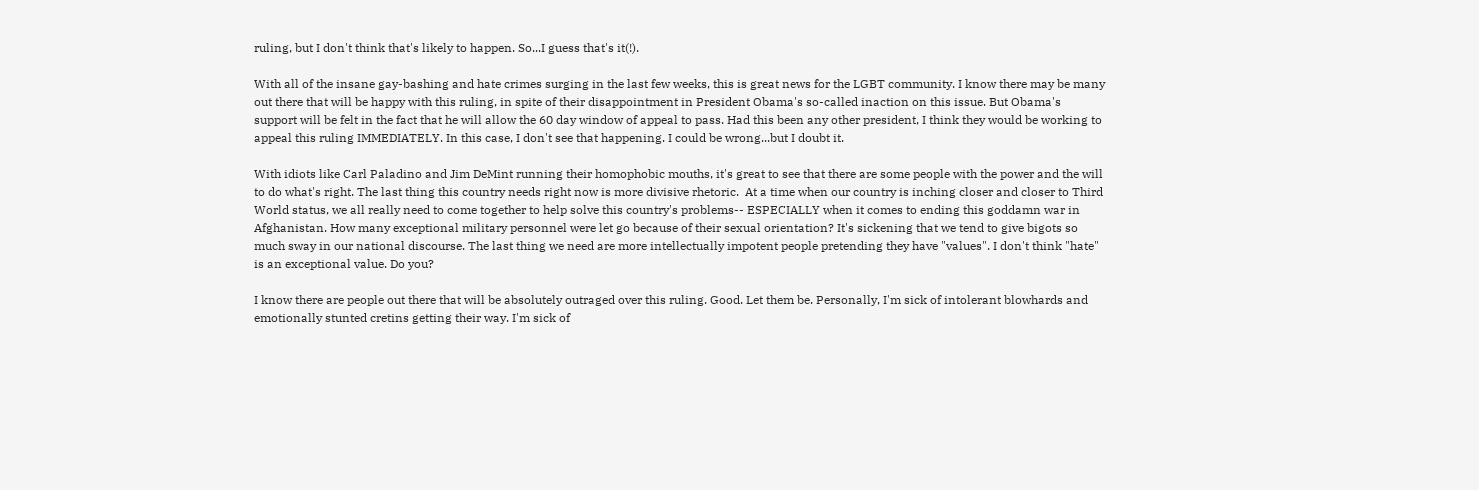ruling, but I don't think that's likely to happen. So...I guess that's it(!).

With all of the insane gay-bashing and hate crimes surging in the last few weeks, this is great news for the LGBT community. I know there may be many out there that will be happy with this ruling, in spite of their disappointment in President Obama's so-called inaction on this issue. But Obama's support will be felt in the fact that he will allow the 60 day window of appeal to pass. Had this been any other president, I think they would be working to appeal this ruling IMMEDIATELY. In this case, I don't see that happening. I could be wrong...but I doubt it.

With idiots like Carl Paladino and Jim DeMint running their homophobic mouths, it's great to see that there are some people with the power and the will to do what's right. The last thing this country needs right now is more divisive rhetoric.  At a time when our country is inching closer and closer to Third World status, we all really need to come together to help solve this country's problems-- ESPECIALLY when it comes to ending this goddamn war in Afghanistan. How many exceptional military personnel were let go because of their sexual orientation? It's sickening that we tend to give bigots so much sway in our national discourse. The last thing we need are more intellectually impotent people pretending they have "values". I don't think "hate" is an exceptional value. Do you?

I know there are people out there that will be absolutely outraged over this ruling. Good. Let them be. Personally, I'm sick of intolerant blowhards and emotionally stunted cretins getting their way. I'm sick of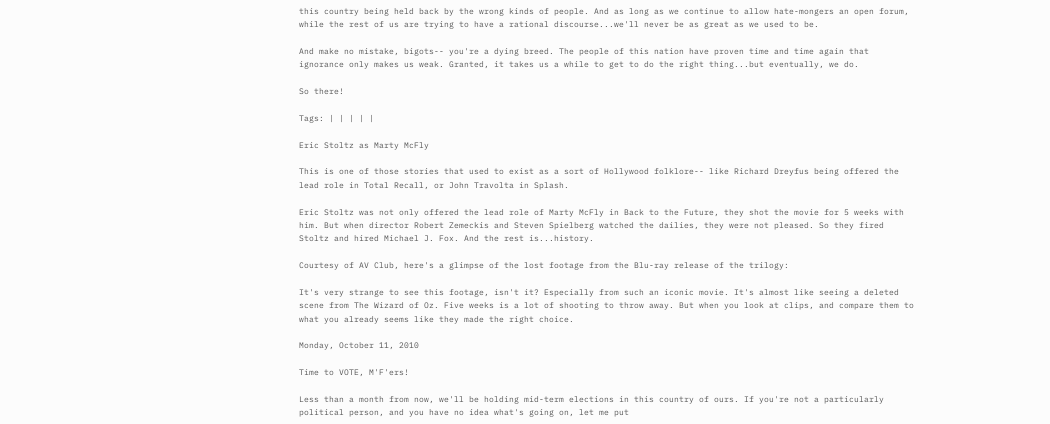this country being held back by the wrong kinds of people. And as long as we continue to allow hate-mongers an open forum, while the rest of us are trying to have a rational discourse...we'll never be as great as we used to be.

And make no mistake, bigots-- you're a dying breed. The people of this nation have proven time and time again that ignorance only makes us weak. Granted, it takes us a while to get to do the right thing...but eventually, we do.

So there!

Tags: | | | | |

Eric Stoltz as Marty McFly

This is one of those stories that used to exist as a sort of Hollywood folklore-- like Richard Dreyfus being offered the lead role in Total Recall, or John Travolta in Splash.

Eric Stoltz was not only offered the lead role of Marty McFly in Back to the Future, they shot the movie for 5 weeks with him. But when director Robert Zemeckis and Steven Spielberg watched the dailies, they were not pleased. So they fired Stoltz and hired Michael J. Fox. And the rest is...history.

Courtesy of AV Club, here's a glimpse of the lost footage from the Blu-ray release of the trilogy:

It's very strange to see this footage, isn't it? Especially from such an iconic movie. It's almost like seeing a deleted scene from The Wizard of Oz. Five weeks is a lot of shooting to throw away. But when you look at clips, and compare them to what you already seems like they made the right choice.

Monday, October 11, 2010

Time to VOTE, M'F'ers!

Less than a month from now, we'll be holding mid-term elections in this country of ours. If you're not a particularly political person, and you have no idea what's going on, let me put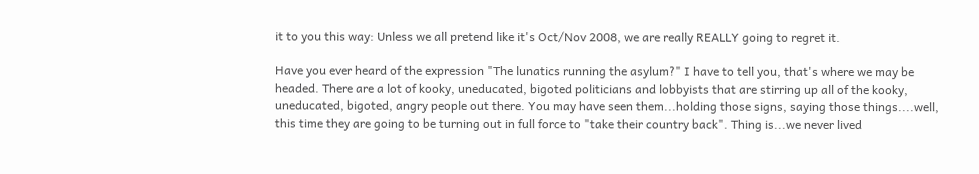it to you this way: Unless we all pretend like it's Oct/Nov 2008, we are really REALLY going to regret it.

Have you ever heard of the expression "The lunatics running the asylum?" I have to tell you, that's where we may be headed. There are a lot of kooky, uneducated, bigoted politicians and lobbyists that are stirring up all of the kooky, uneducated, bigoted, angry people out there. You may have seen them...holding those signs, saying those things....well, this time they are going to be turning out in full force to "take their country back". Thing is...we never lived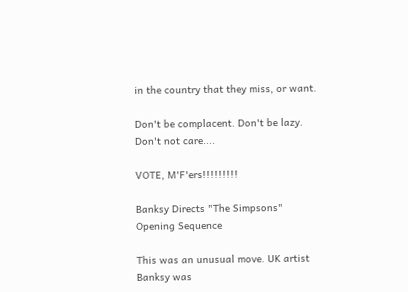in the country that they miss, or want.

Don't be complacent. Don't be lazy. Don't not care....

VOTE, M'F'ers!!!!!!!!!

Banksy Directs "The Simpsons" Opening Sequence

This was an unusual move. UK artist Banksy was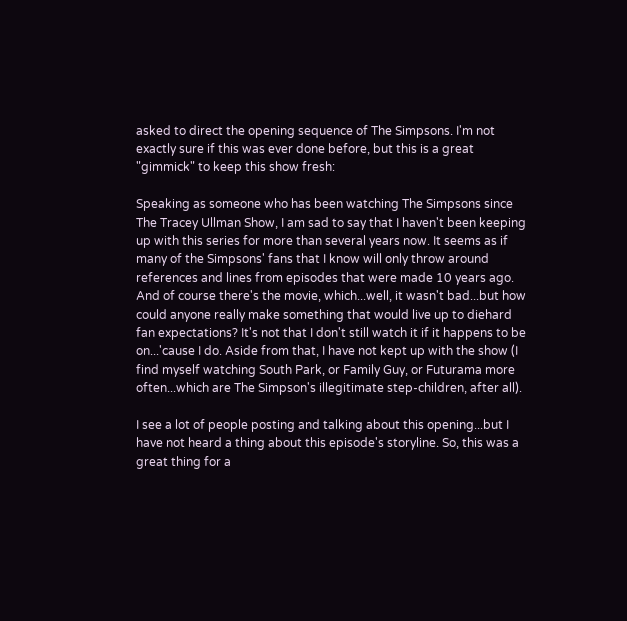asked to direct the opening sequence of The Simpsons. I'm not exactly sure if this was ever done before, but this is a great "gimmick" to keep this show fresh:

Speaking as someone who has been watching The Simpsons since The Tracey Ullman Show, I am sad to say that I haven't been keeping up with this series for more than several years now. It seems as if many of the Simpsons' fans that I know will only throw around references and lines from episodes that were made 10 years ago. And of course there's the movie, which...well, it wasn't bad...but how could anyone really make something that would live up to diehard fan expectations? It's not that I don't still watch it if it happens to be on...'cause I do. Aside from that, I have not kept up with the show (I find myself watching South Park, or Family Guy, or Futurama more often...which are The Simpson's illegitimate step-children, after all).

I see a lot of people posting and talking about this opening...but I have not heard a thing about this episode's storyline. So, this was a great thing for a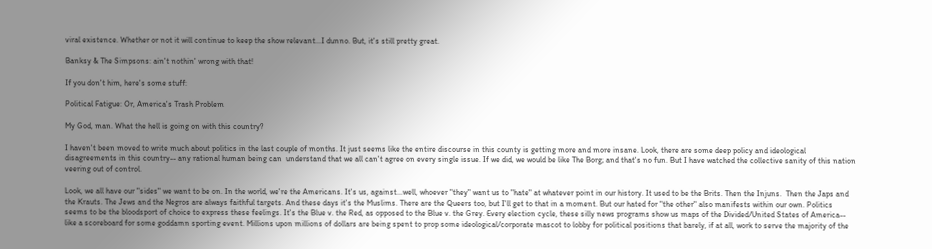viral existence. Whether or not it will continue to keep the show relevant...I dunno. But, it's still pretty great.

Banksy & The Simpsons: ain't nothin' wrong with that!

If you don't him, here's some stuff:

Political Fatigue: Or, America's Trash Problem

My God, man. What the hell is going on with this country?

I haven't been moved to write much about politics in the last couple of months. It just seems like the entire discourse in this county is getting more and more insane. Look, there are some deep policy and ideological disagreements in this country-- any rational human being can  understand that we all can't agree on every single issue. If we did, we would be like The Borg; and that's no fun. But I have watched the collective sanity of this nation veering out of control.

Look, we all have our "sides" we want to be on. In the world, we're the Americans. It's us, against...well, whoever "they" want us to "hate" at whatever point in our history. It used to be the Brits. Then the Injuns.  Then the Japs and the Krauts. The Jews and the Negros are always faithful targets. And these days it's the Muslims. There are the Queers too, but I'll get to that in a moment. But our hated for "the other" also manifests within our own. Politics seems to be the bloodsport of choice to express these feelings. It's the Blue v. the Red, as opposed to the Blue v. the Grey. Every election cycle, these silly news programs show us maps of the Divided/United States of America-- like a scoreboard for some goddamn sporting event. Millions upon millions of dollars are being spent to prop some ideological/corporate mascot to lobby for political positions that barely, if at all, work to serve the majority of the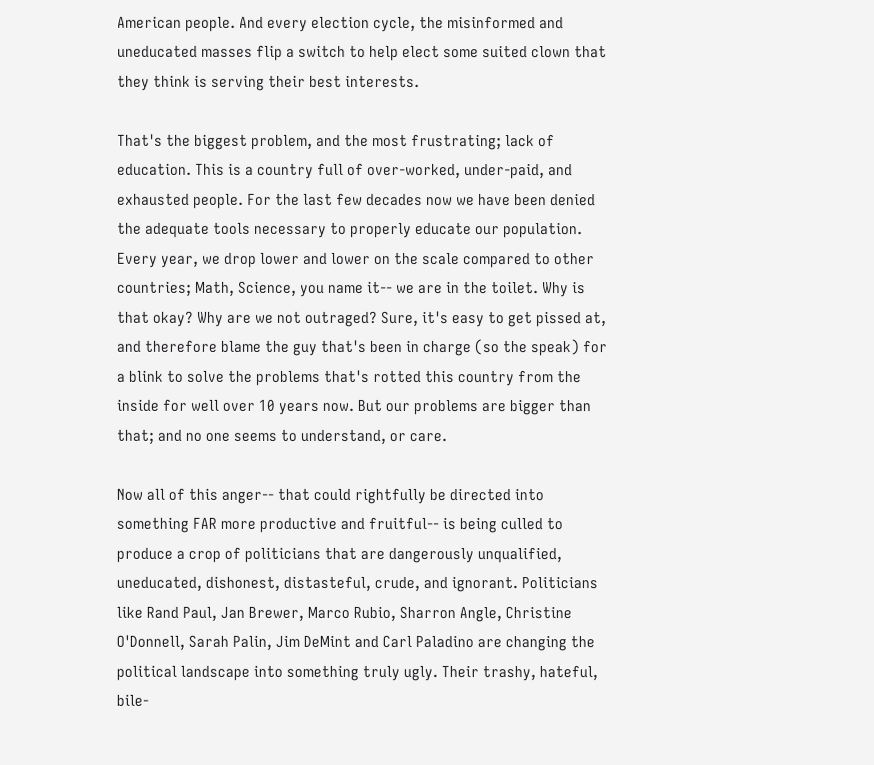American people. And every election cycle, the misinformed and uneducated masses flip a switch to help elect some suited clown that they think is serving their best interests.

That's the biggest problem, and the most frustrating; lack of education. This is a country full of over-worked, under-paid, and exhausted people. For the last few decades now we have been denied the adequate tools necessary to properly educate our population. Every year, we drop lower and lower on the scale compared to other countries; Math, Science, you name it-- we are in the toilet. Why is that okay? Why are we not outraged? Sure, it's easy to get pissed at, and therefore blame the guy that's been in charge (so the speak) for a blink to solve the problems that's rotted this country from the inside for well over 10 years now. But our problems are bigger than that; and no one seems to understand, or care.

Now all of this anger-- that could rightfully be directed into something FAR more productive and fruitful-- is being culled to produce a crop of politicians that are dangerously unqualified, uneducated, dishonest, distasteful, crude, and ignorant. Politicians like Rand Paul, Jan Brewer, Marco Rubio, Sharron Angle, Christine O'Donnell, Sarah Palin, Jim DeMint and Carl Paladino are changing the political landscape into something truly ugly. Their trashy, hateful, bile-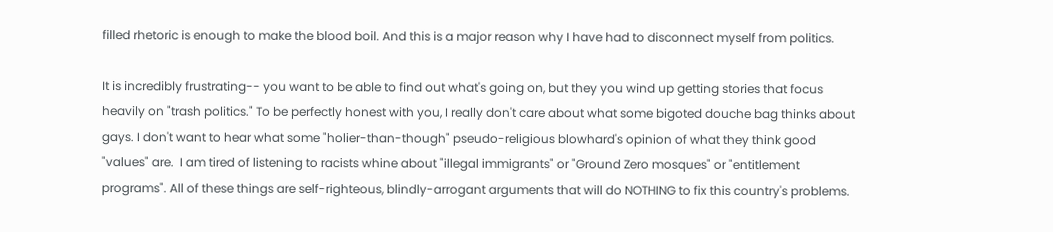filled rhetoric is enough to make the blood boil. And this is a major reason why I have had to disconnect myself from politics.

It is incredibly frustrating-- you want to be able to find out what's going on, but they you wind up getting stories that focus heavily on "trash politics." To be perfectly honest with you, I really don't care about what some bigoted douche bag thinks about gays. I don't want to hear what some "holier-than-though" pseudo-religious blowhard's opinion of what they think good "values" are.  I am tired of listening to racists whine about "illegal immigrants" or "Ground Zero mosques" or "entitlement programs". All of these things are self-righteous, blindly-arrogant arguments that will do NOTHING to fix this country's problems.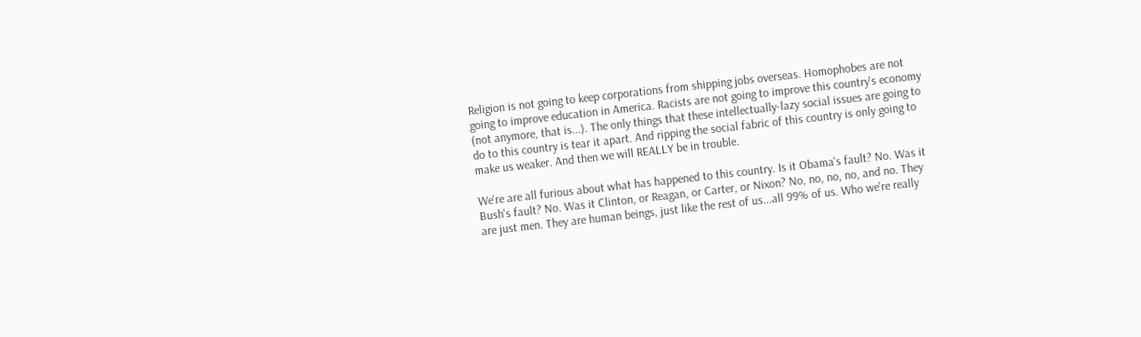Religion is not going to keep corporations from shipping jobs overseas. Homophobes are not going to improve education in America. Racists are not going to improve this country's economy (not anymore, that is...). The only things that these intellectually-lazy social issues are going to do to this country is tear it apart. And ripping the social fabric of this country is only going to make us weaker. And then we will REALLY be in trouble.

We're are all furious about what has happened to this country. Is it Obama's fault? No. Was it Bush's fault? No. Was it Clinton, or Reagan, or Carter, or Nixon? No, no, no, no, and no. They are just men. They are human beings, just like the rest of us...all 99% of us. Who we're really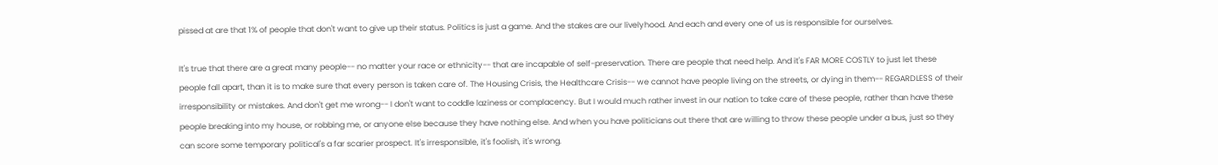pissed at are that 1% of people that don't want to give up their status. Politics is just a game. And the stakes are our livelyhood. And each and every one of us is responsible for ourselves.

It's true that there are a great many people-- no matter your race or ethnicity-- that are incapable of self-preservation. There are people that need help. And it's FAR MORE COSTLY to just let these people fall apart, than it is to make sure that every person is taken care of. The Housing Crisis, the Healthcare Crisis-- we cannot have people living on the streets, or dying in them-- REGARDLESS of their irresponsibility or mistakes. And don't get me wrong-- I don't want to coddle laziness or complacency. But I would much rather invest in our nation to take care of these people, rather than have these people breaking into my house, or robbing me, or anyone else because they have nothing else. And when you have politicians out there that are willing to throw these people under a bus, just so they can score some temporary political's a far scarier prospect. It's irresponsible, it's foolish, it's wrong.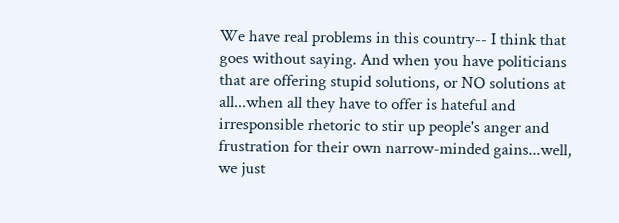We have real problems in this country-- I think that goes without saying. And when you have politicians that are offering stupid solutions, or NO solutions at all...when all they have to offer is hateful and irresponsible rhetoric to stir up people's anger and frustration for their own narrow-minded gains...well, we just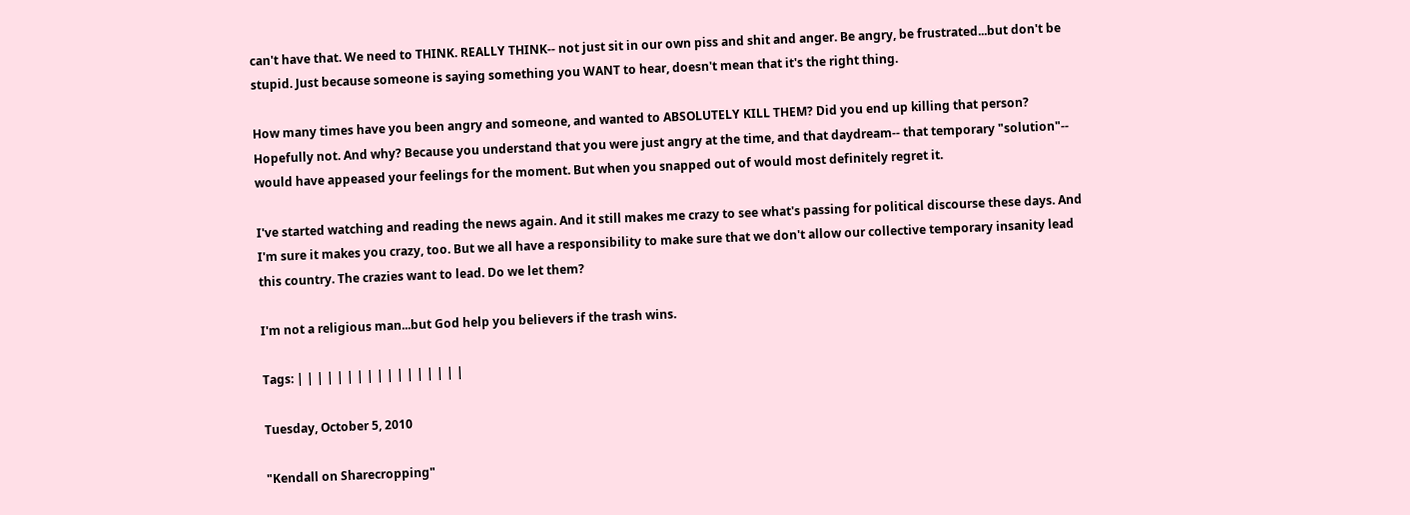can't have that. We need to THINK. REALLY THINK-- not just sit in our own piss and shit and anger. Be angry, be frustrated...but don't be stupid. Just because someone is saying something you WANT to hear, doesn't mean that it's the right thing.

How many times have you been angry and someone, and wanted to ABSOLUTELY KILL THEM? Did you end up killing that person? Hopefully not. And why? Because you understand that you were just angry at the time, and that daydream-- that temporary "solution"-- would have appeased your feelings for the moment. But when you snapped out of would most definitely regret it.

I've started watching and reading the news again. And it still makes me crazy to see what's passing for political discourse these days. And I'm sure it makes you crazy, too. But we all have a responsibility to make sure that we don't allow our collective temporary insanity lead this country. The crazies want to lead. Do we let them?

I'm not a religious man...but God help you believers if the trash wins.

Tags: | | | | | | | | | | | | | | | | |

Tuesday, October 5, 2010

"Kendall on Sharecropping"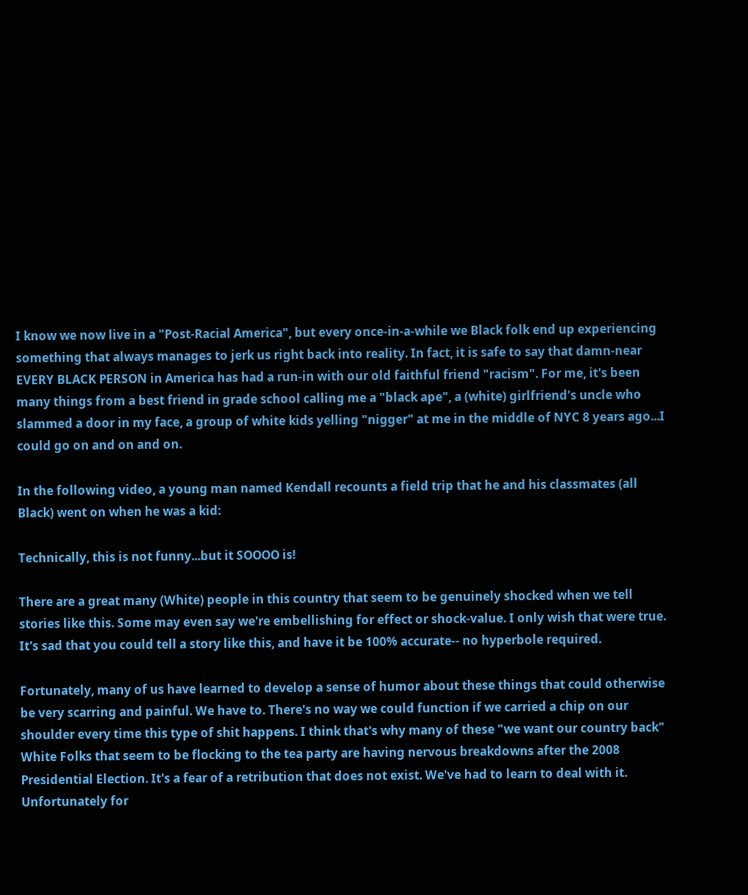I know we now live in a "Post-Racial America", but every once-in-a-while we Black folk end up experiencing something that always manages to jerk us right back into reality. In fact, it is safe to say that damn-near EVERY BLACK PERSON in America has had a run-in with our old faithful friend "racism". For me, it's been many things from a best friend in grade school calling me a "black ape", a (white) girlfriend's uncle who slammed a door in my face, a group of white kids yelling "nigger" at me in the middle of NYC 8 years ago...I could go on and on and on.

In the following video, a young man named Kendall recounts a field trip that he and his classmates (all Black) went on when he was a kid:

Technically, this is not funny...but it SOOOO is!

There are a great many (White) people in this country that seem to be genuinely shocked when we tell stories like this. Some may even say we're embellishing for effect or shock-value. I only wish that were true. It's sad that you could tell a story like this, and have it be 100% accurate-- no hyperbole required.

Fortunately, many of us have learned to develop a sense of humor about these things that could otherwise be very scarring and painful. We have to. There's no way we could function if we carried a chip on our shoulder every time this type of shit happens. I think that's why many of these "we want our country back" White Folks that seem to be flocking to the tea party are having nervous breakdowns after the 2008 Presidential Election. It's a fear of a retribution that does not exist. We've had to learn to deal with it. Unfortunately for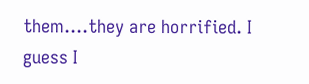them....they are horrified. I guess I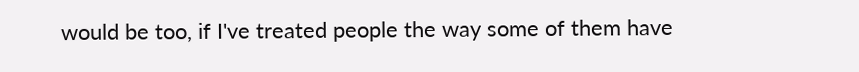would be too, if I've treated people the way some of them have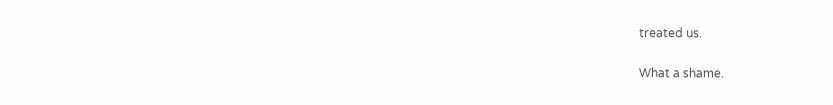treated us.

What a shame.